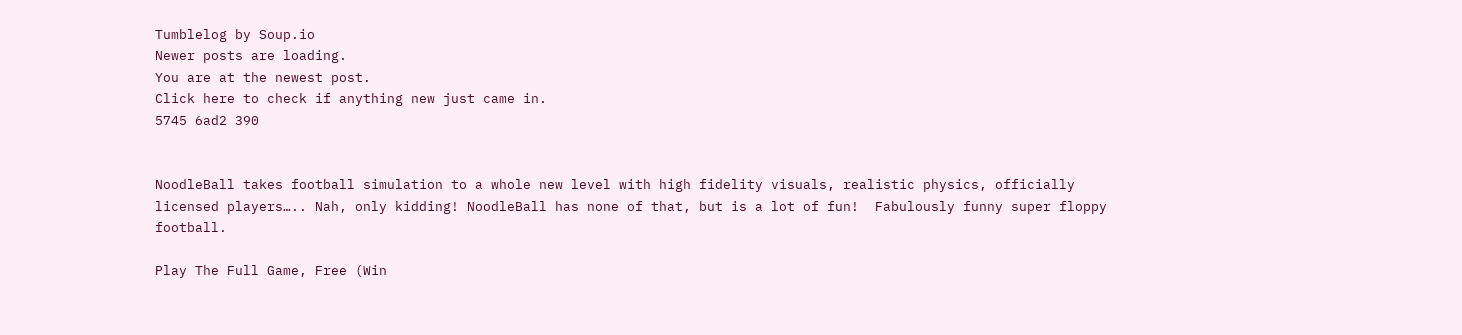Tumblelog by Soup.io
Newer posts are loading.
You are at the newest post.
Click here to check if anything new just came in.
5745 6ad2 390


NoodleBall takes football simulation to a whole new level with high fidelity visuals, realistic physics, officially licensed players….. Nah, only kidding! NoodleBall has none of that, but is a lot of fun!  Fabulously funny super floppy football.

Play The Full Game, Free (Win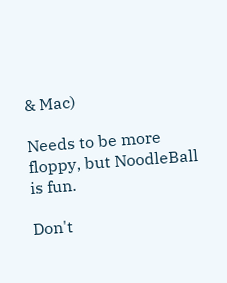& Mac)

Needs to be more floppy, but NoodleBall is fun.

Don't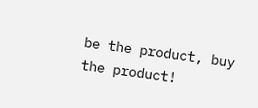be the product, buy the product!